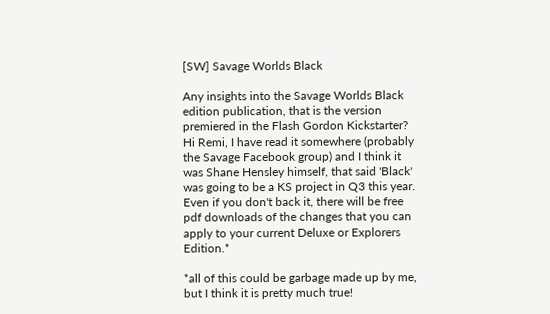[SW] Savage Worlds Black

Any insights into the Savage Worlds Black edition publication, that is the version premiered in the Flash Gordon Kickstarter?
Hi Remi, I have read it somewhere (probably the Savage Facebook group) and I think it was Shane Hensley himself, that said 'Black' was going to be a KS project in Q3 this year. Even if you don't back it, there will be free pdf downloads of the changes that you can apply to your current Deluxe or Explorers Edition.*

*all of this could be garbage made up by me, but I think it is pretty much true!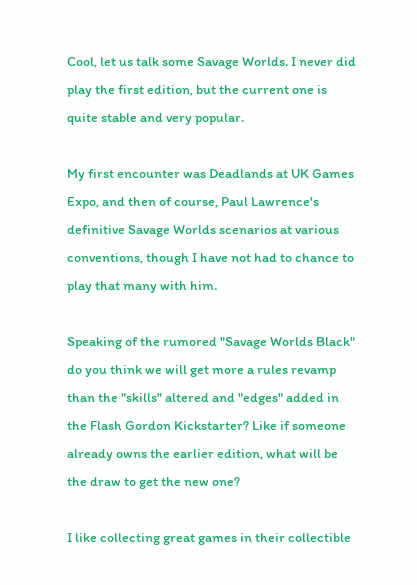Cool, let us talk some Savage Worlds. I never did play the first edition, but the current one is quite stable and very popular.

My first encounter was Deadlands at UK Games Expo, and then of course, Paul Lawrence's definitive Savage Worlds scenarios at various conventions, though I have not had to chance to play that many with him.

Speaking of the rumored "Savage Worlds Black" do you think we will get more a rules revamp than the "skills" altered and "edges" added in the Flash Gordon Kickstarter? Like if someone already owns the earlier edition, what will be the draw to get the new one?

I like collecting great games in their collectible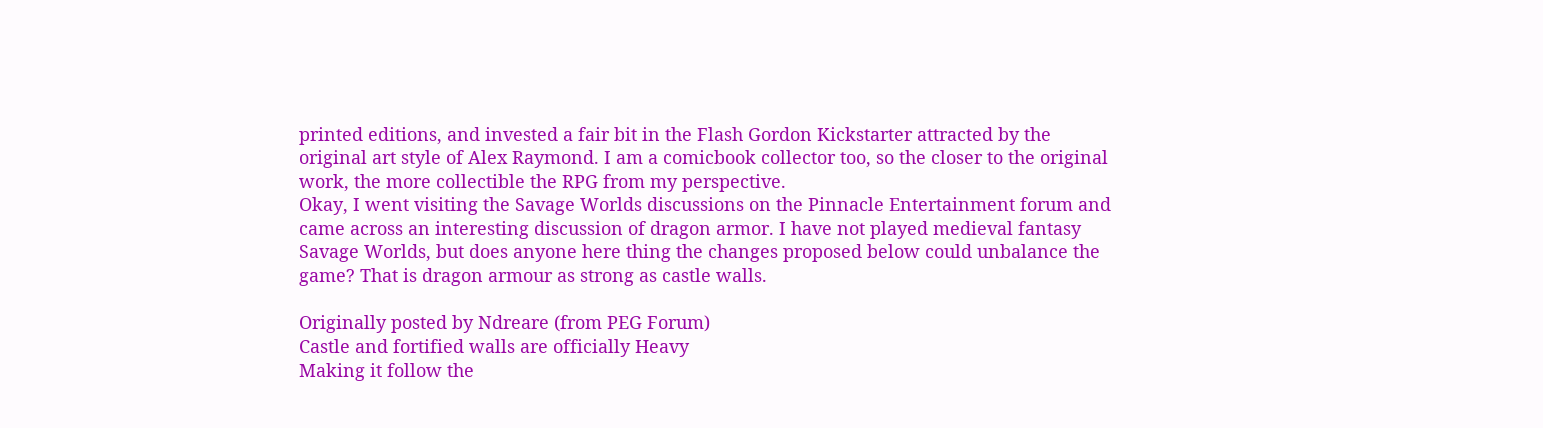printed editions, and invested a fair bit in the Flash Gordon Kickstarter attracted by the original art style of Alex Raymond. I am a comicbook collector too, so the closer to the original work, the more collectible the RPG from my perspective.
Okay, I went visiting the Savage Worlds discussions on the Pinnacle Entertainment forum and came across an interesting discussion of dragon armor. I have not played medieval fantasy Savage Worlds, but does anyone here thing the changes proposed below could unbalance the game? That is dragon armour as strong as castle walls.

Originally posted by Ndreare (from PEG Forum)
Castle and fortified walls are officially Heavy
Making it follow the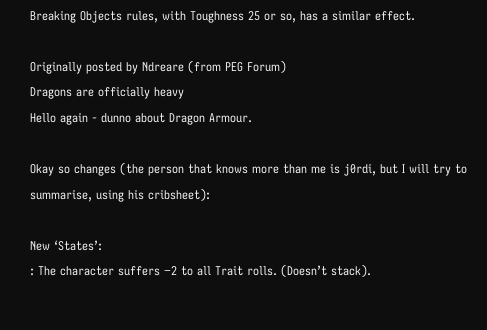Breaking Objects rules, with Toughness 25 or so, has a similar effect.

Originally posted by Ndreare (from PEG Forum)
Dragons are officially heavy
Hello again - dunno about Dragon Armour.

Okay so changes (the person that knows more than me is j0rdi, but I will try to summarise, using his cribsheet):

New ‘States’:
: The character suffers −2 to all Trait rolls. (Doesn’t stack).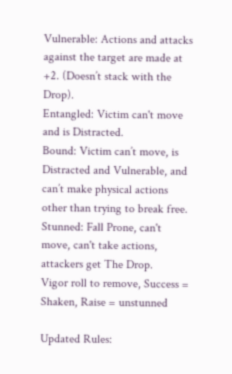Vulnerable: Actions and attacks against the target are made at +2. (Doesn’t stack with the Drop).
Entangled: Victim can't move and is Distracted.
Bound: Victim can’t move, is Distracted and Vulnerable, and can’t make physical actions other than trying to break free.
Stunned: Fall Prone, can't move, can't take actions, attackers get The Drop.
Vigor roll to remove, Success = Shaken, Raise = unstunned

Updated Rules: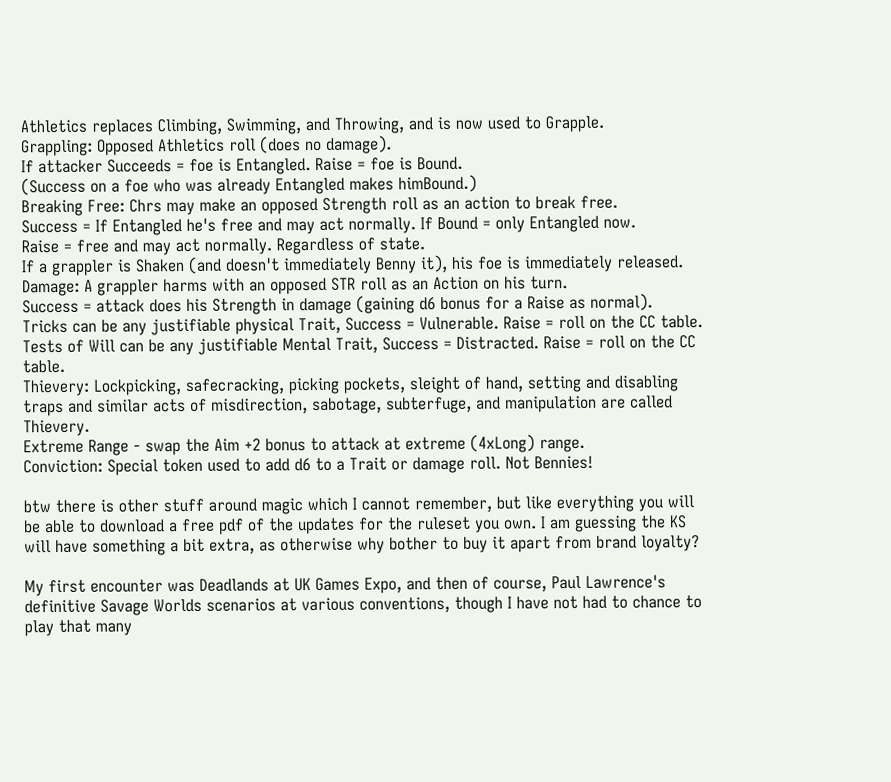Athletics replaces Climbing, Swimming, and Throwing, and is now used to Grapple.
Grappling: Opposed Athletics roll (does no damage).
If attacker Succeeds = foe is Entangled. Raise = foe is Bound.
(Success on a foe who was already Entangled makes himBound.)
Breaking Free: Chrs may make an opposed Strength roll as an action to break free.
Success = If Entangled he's free and may act normally. If Bound = only Entangled now.
Raise = free and may act normally. Regardless of state.
If a grappler is Shaken (and doesn't immediately Benny it), his foe is immediately released.
Damage: A grappler harms with an opposed STR roll as an Action on his turn.
Success = attack does his Strength in damage (gaining d6 bonus for a Raise as normal).
Tricks can be any justifiable physical Trait, Success = Vulnerable. Raise = roll on the CC table.
Tests of Will can be any justifiable Mental Trait, Success = Distracted. Raise = roll on the CC table.
Thievery: Lockpicking, safecracking, picking pockets, sleight of hand, setting and disabling traps and similar acts of misdirection, sabotage, subterfuge, and manipulation are called Thievery.
Extreme Range - swap the Aim +2 bonus to attack at extreme (4xLong) range.
Conviction: Special token used to add d6 to a Trait or damage roll. Not Bennies!

btw there is other stuff around magic which I cannot remember, but like everything you will be able to download a free pdf of the updates for the ruleset you own. I am guessing the KS will have something a bit extra, as otherwise why bother to buy it apart from brand loyalty?

My first encounter was Deadlands at UK Games Expo, and then of course, Paul Lawrence's definitive Savage Worlds scenarios at various conventions, though I have not had to chance to play that many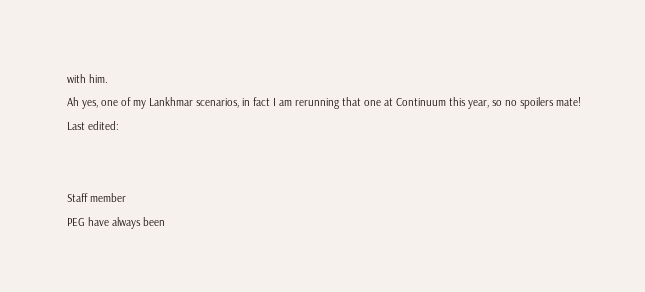with him.
Ah yes, one of my Lankhmar scenarios, in fact I am rerunning that one at Continuum this year, so no spoilers mate!
Last edited:


Staff member
PEG have always been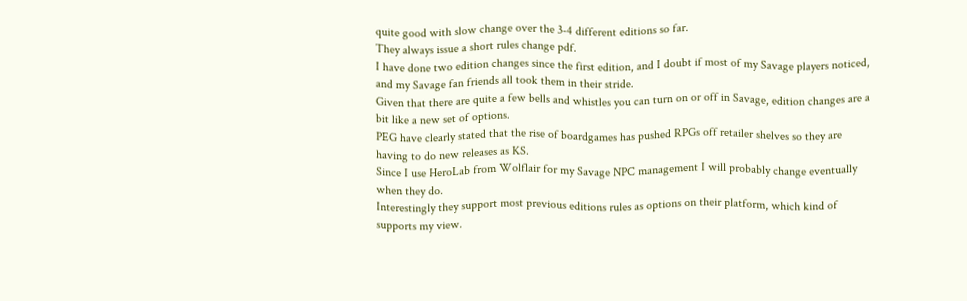quite good with slow change over the 3-4 different editions so far.
They always issue a short rules change pdf.
I have done two edition changes since the first edition, and I doubt if most of my Savage players noticed, and my Savage fan friends all took them in their stride.
Given that there are quite a few bells and whistles you can turn on or off in Savage, edition changes are a bit like a new set of options.
PEG have clearly stated that the rise of boardgames has pushed RPGs off retailer shelves so they are having to do new releases as KS.
Since I use HeroLab from Wolflair for my Savage NPC management I will probably change eventually when they do.
Interestingly they support most previous editions rules as options on their platform, which kind of supports my view.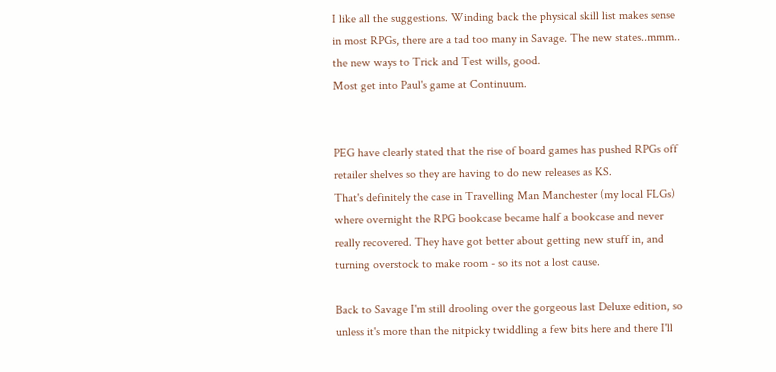I like all the suggestions. Winding back the physical skill list makes sense in most RPGs, there are a tad too many in Savage. The new states..mmm.. the new ways to Trick and Test wills, good.
Most get into Paul's game at Continuum.


PEG have clearly stated that the rise of board games has pushed RPGs off retailer shelves so they are having to do new releases as KS.
That's definitely the case in Travelling Man Manchester (my local FLGs) where overnight the RPG bookcase became half a bookcase and never really recovered. They have got better about getting new stuff in, and turning overstock to make room - so its not a lost cause.

Back to Savage I'm still drooling over the gorgeous last Deluxe edition, so unless it's more than the nitpicky twiddling a few bits here and there I'll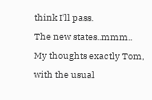think I'll pass.
The new states..mmm..
My thoughts exactly Tom, with the usual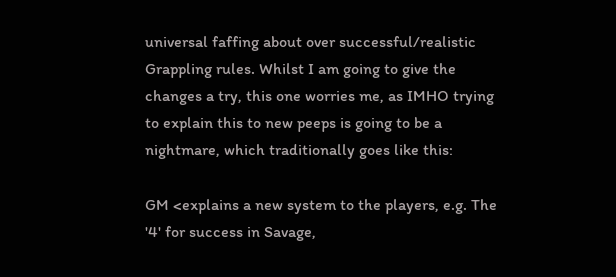universal faffing about over successful/realistic Grappling rules. Whilst I am going to give the changes a try, this one worries me, as IMHO trying to explain this to new peeps is going to be a nightmare, which traditionally goes like this:

GM <explains a new system to the players, e.g. The '4' for success in Savage,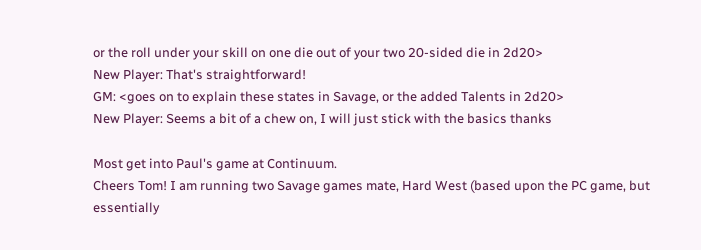or the roll under your skill on one die out of your two 20-sided die in 2d20>
New Player: That's straightforward!
GM: <goes on to explain these states in Savage, or the added Talents in 2d20>
New Player: Seems a bit of a chew on, I will just stick with the basics thanks

Most get into Paul's game at Continuum.
Cheers Tom! I am running two Savage games mate, Hard West (based upon the PC game, but essentially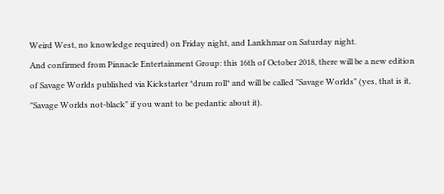Weird West, no knowledge required) on Friday night, and Lankhmar on Saturday night.
And confirmed from Pinnacle Entertainment Group: this 16th of October 2018, there will be a new edition of Savage Worlds published via Kickstarter *drum roll* and will be called "Savage Worlds" (yes, that is it, "Savage Worlds not-black" if you want to be pedantic about it).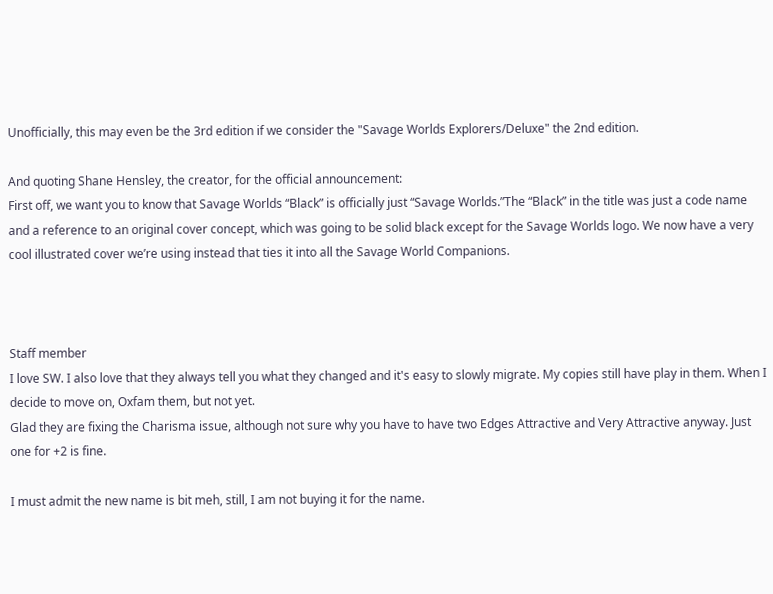Unofficially, this may even be the 3rd edition if we consider the "Savage Worlds Explorers/Deluxe" the 2nd edition.

And quoting Shane Hensley, the creator, for the official announcement:
First off, we want you to know that Savage Worlds “Black” is officially just “Savage Worlds.”The “Black” in the title was just a code name and a reference to an original cover concept, which was going to be solid black except for the Savage Worlds logo. We now have a very cool illustrated cover we’re using instead that ties it into all the Savage World Companions.



Staff member
I love SW. I also love that they always tell you what they changed and it's easy to slowly migrate. My copies still have play in them. When I decide to move on, Oxfam them, but not yet.
Glad they are fixing the Charisma issue, although not sure why you have to have two Edges Attractive and Very Attractive anyway. Just one for +2 is fine.

I must admit the new name is bit meh, still, I am not buying it for the name.